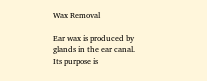Wax Removal

Ear wax is produced by glands in the ear canal. Its purpose is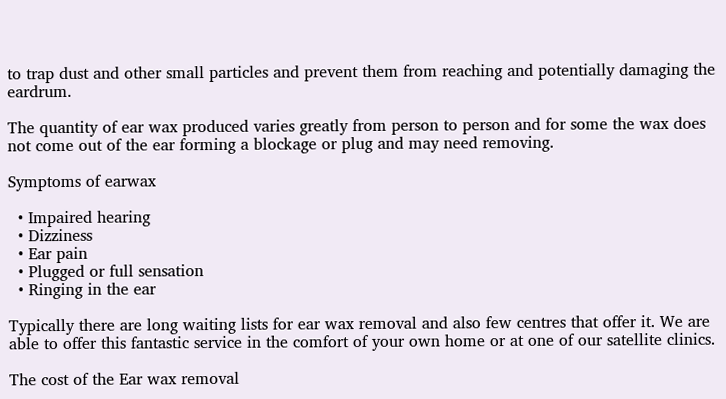to trap dust and other small particles and prevent them from reaching and potentially damaging the eardrum.

The quantity of ear wax produced varies greatly from person to person and for some the wax does not come out of the ear forming a blockage or plug and may need removing.

Symptoms of earwax

  • Impaired hearing
  • Dizziness
  • Ear pain
  • Plugged or full sensation
  • Ringing in the ear

Typically there are long waiting lists for ear wax removal and also few centres that offer it. We are able to offer this fantastic service in the comfort of your own home or at one of our satellite clinics.

The cost of the Ear wax removal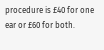procedure is £40 for one ear or £60 for both.